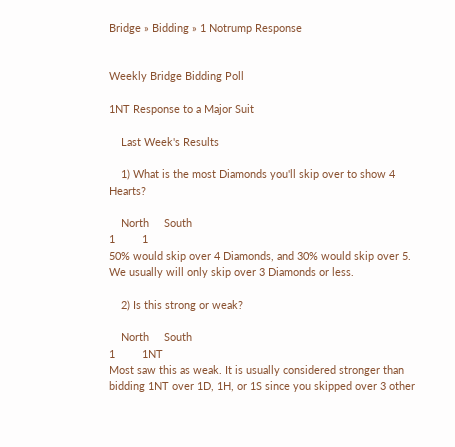Bridge » Bidding » 1 Notrump Response


Weekly Bridge Bidding Poll

1NT Response to a Major Suit

    Last Week's Results

    1) What is the most Diamonds you'll skip over to show 4 Hearts?

    North     South
1         1
50% would skip over 4 Diamonds, and 30% would skip over 5. We usually will only skip over 3 Diamonds or less.

    2) Is this strong or weak?

    North     South
1         1NT
Most saw this as weak. It is usually considered stronger than bidding 1NT over 1D, 1H, or 1S since you skipped over 3 other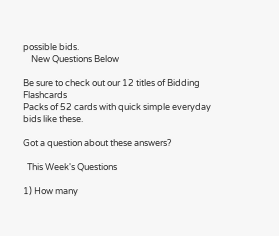possible bids.
    New Questions Below

Be sure to check out our 12 titles of Bidding Flashcards
Packs of 52 cards with quick simple everyday bids like these.

Got a question about these answers?

  This Week's Questions

1) How many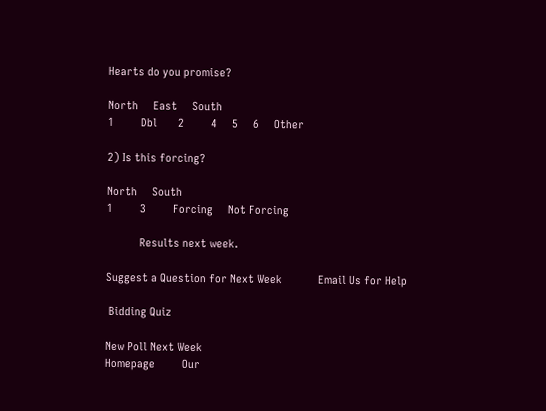Hearts do you promise?

North     East     South
1         Dbl       2         4     5     6     Other

2) Is this forcing?

North     South
1         3         Forcing     Not Forcing

           Results next week.

Suggest a Question for Next Week            Email Us for Help

 Bidding Quiz

New Poll Next Week
Homepage         Our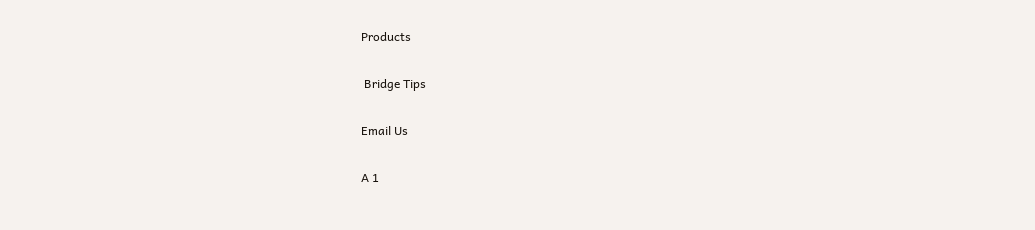Products

 Bridge Tips

Email Us

A 1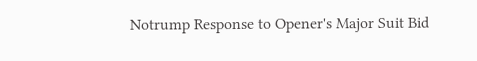Notrump Response to Opener's Major Suit Bid